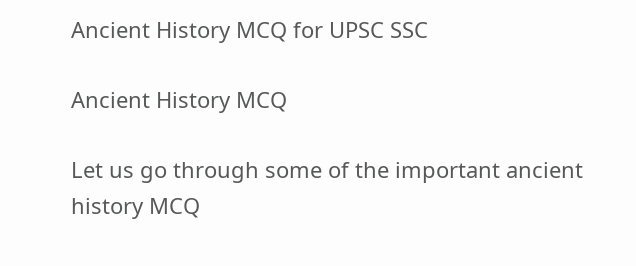Ancient History MCQ for UPSC SSC

Ancient History MCQ

Let us go through some of the important ancient history MCQ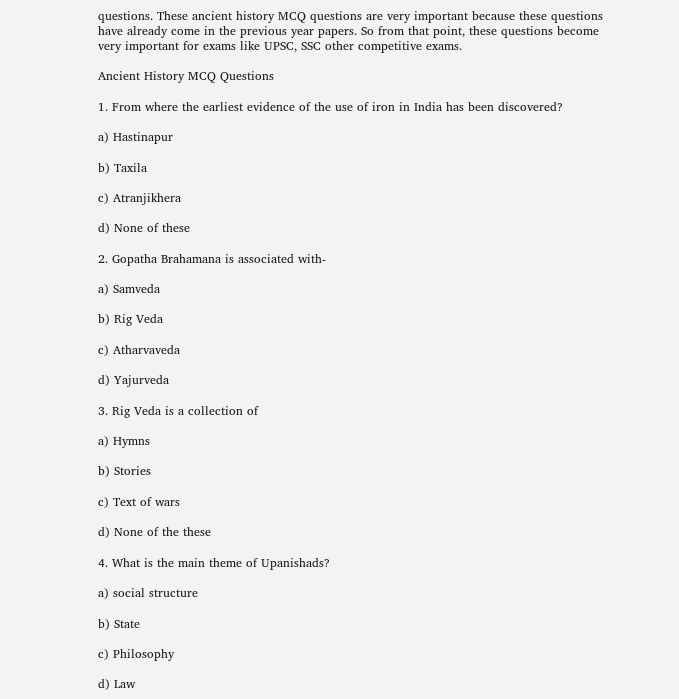questions. These ancient history MCQ questions are very important because these questions have already come in the previous year papers. So from that point, these questions become very important for exams like UPSC, SSC other competitive exams.

Ancient History MCQ Questions

1. From where the earliest evidence of the use of iron in India has been discovered?

a) Hastinapur

b) Taxila

c) Atranjikhera

d) None of these

2. Gopatha Brahamana is associated with-

a) Samveda

b) Rig Veda

c) Atharvaveda

d) Yajurveda

3. Rig Veda is a collection of

a) Hymns

b) Stories

c) Text of wars

d) None of the these

4. What is the main theme of Upanishads?

a) social structure

b) State

c) Philosophy

d) Law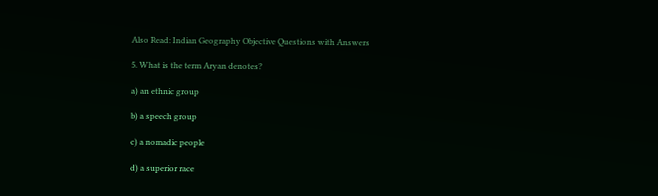Also Read: Indian Geography Objective Questions with Answers

5. What is the term Aryan denotes?

a) an ethnic group

b) a speech group

c) a nomadic people

d) a superior race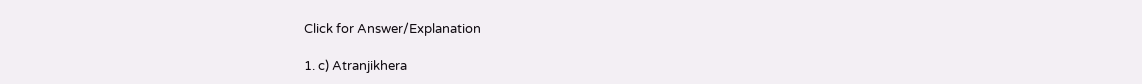Click for Answer/Explanation

1. c) Atranjikhera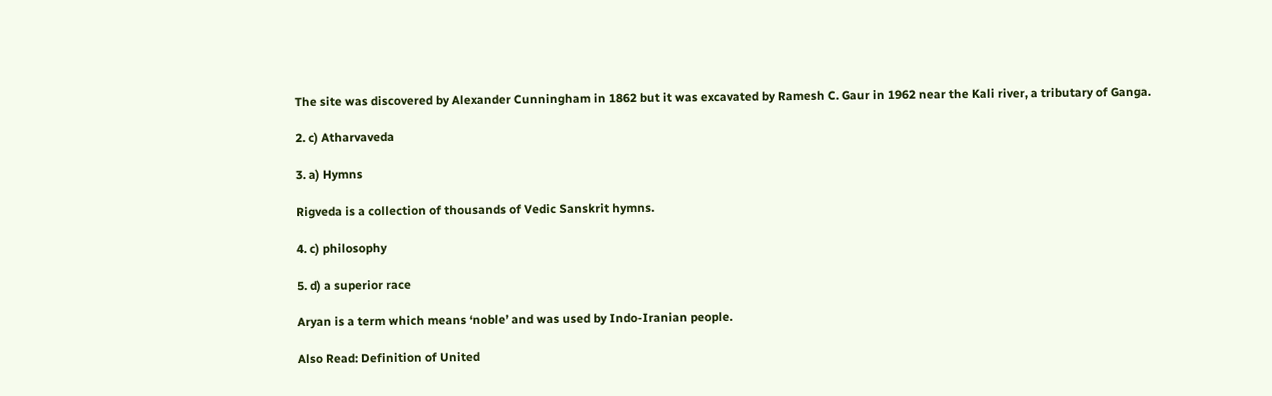The site was discovered by Alexander Cunningham in 1862 but it was excavated by Ramesh C. Gaur in 1962 near the Kali river, a tributary of Ganga.

2. c) Atharvaveda

3. a) Hymns

Rigveda is a collection of thousands of Vedic Sanskrit hymns.

4. c) philosophy

5. d) a superior race

Aryan is a term which means ‘noble’ and was used by Indo-Iranian people.

Also Read: Definition of United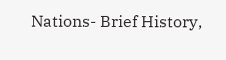Nations- Brief History,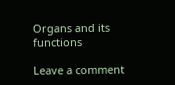Organs and its functions

Leave a comment